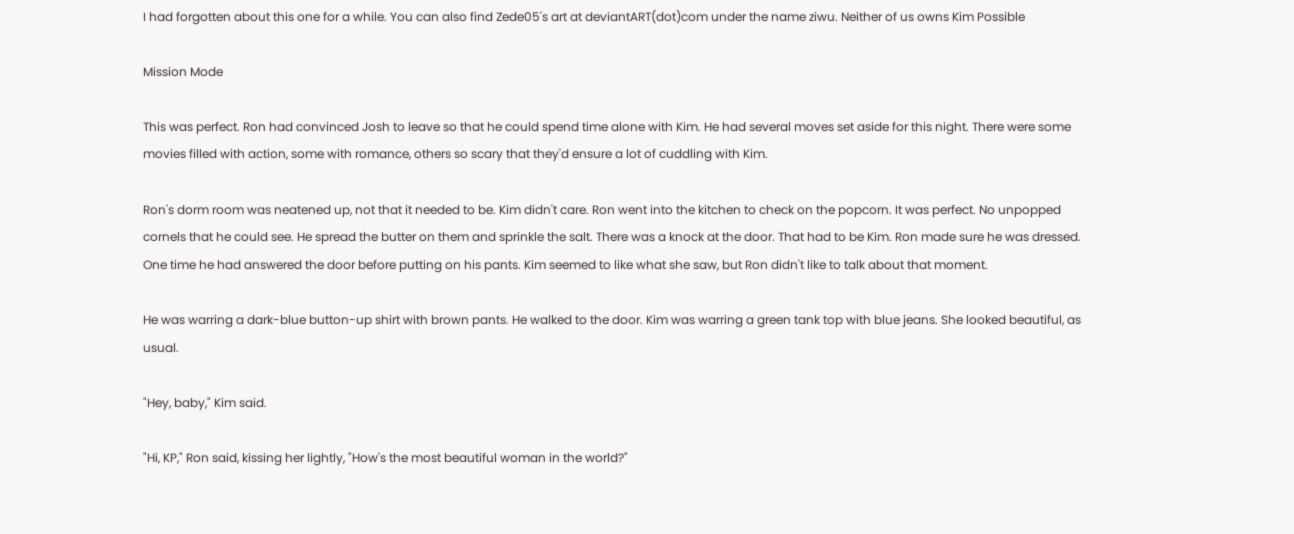I had forgotten about this one for a while. You can also find Zede05's art at deviantART(dot)com under the name ziwu. Neither of us owns Kim Possible

Mission Mode

This was perfect. Ron had convinced Josh to leave so that he could spend time alone with Kim. He had several moves set aside for this night. There were some movies filled with action, some with romance, others so scary that they'd ensure a lot of cuddling with Kim.

Ron's dorm room was neatened up, not that it needed to be. Kim didn't care. Ron went into the kitchen to check on the popcorn. It was perfect. No unpopped cornels that he could see. He spread the butter on them and sprinkle the salt. There was a knock at the door. That had to be Kim. Ron made sure he was dressed. One time he had answered the door before putting on his pants. Kim seemed to like what she saw, but Ron didn't like to talk about that moment.

He was warring a dark-blue button-up shirt with brown pants. He walked to the door. Kim was warring a green tank top with blue jeans. She looked beautiful, as usual.

"Hey, baby," Kim said.

"Hi, KP," Ron said, kissing her lightly, "How's the most beautiful woman in the world?"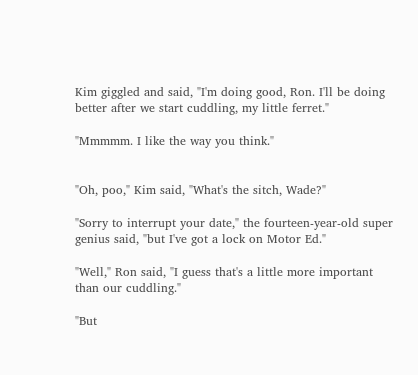Kim giggled and said, "I'm doing good, Ron. I'll be doing better after we start cuddling, my little ferret."

"Mmmmm. I like the way you think."


"Oh, poo," Kim said, "What's the sitch, Wade?"

"Sorry to interrupt your date," the fourteen-year-old super genius said, "but I've got a lock on Motor Ed."

"Well," Ron said, "I guess that's a little more important than our cuddling."

"But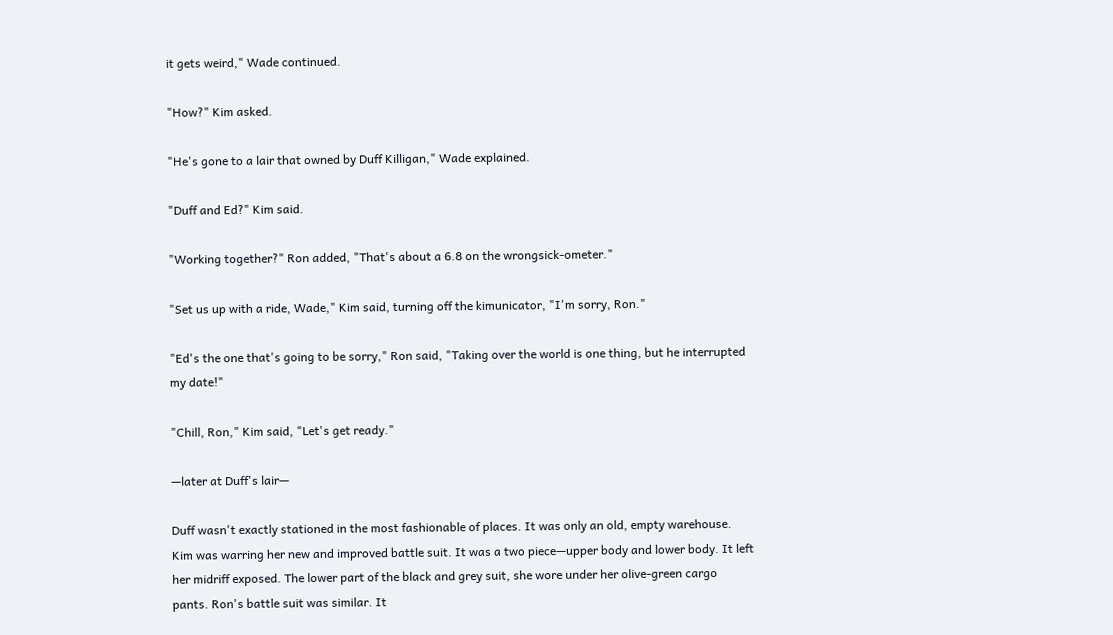it gets weird," Wade continued.

"How?" Kim asked.

"He's gone to a lair that owned by Duff Killigan," Wade explained.

"Duff and Ed?" Kim said.

"Working together?" Ron added, "That's about a 6.8 on the wrongsick-ometer."

"Set us up with a ride, Wade," Kim said, turning off the kimunicator, "I'm sorry, Ron."

"Ed's the one that's going to be sorry," Ron said, "Taking over the world is one thing, but he interrupted my date!"

"Chill, Ron," Kim said, "Let's get ready."

—later at Duff's lair—

Duff wasn't exactly stationed in the most fashionable of places. It was only an old, empty warehouse. Kim was warring her new and improved battle suit. It was a two piece—upper body and lower body. It left her midriff exposed. The lower part of the black and grey suit, she wore under her olive-green cargo pants. Ron's battle suit was similar. It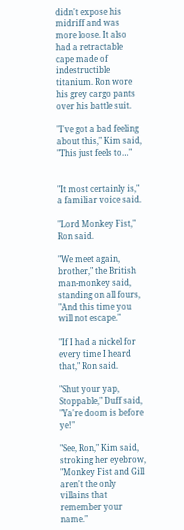didn't expose his midriff and was more loose. It also had a retractable cape made of indestructible titanium. Ron wore his grey cargo pants over his battle suit.

"I've got a bad feeling about this," Kim said, "This just feels to…"


"It most certainly is," a familiar voice said.

"Lord Monkey Fist," Ron said.

"We meet again, brother," the British man-monkey said, standing on all fours, "And this time you will not escape."

"If I had a nickel for every time I heard that," Ron said.

"Shut your yap, Stoppable," Duff said, "Ya're doom is before ye!"

"See, Ron," Kim said, stroking her eyebrow, "Monkey Fist and Gill aren't the only villains that remember your name."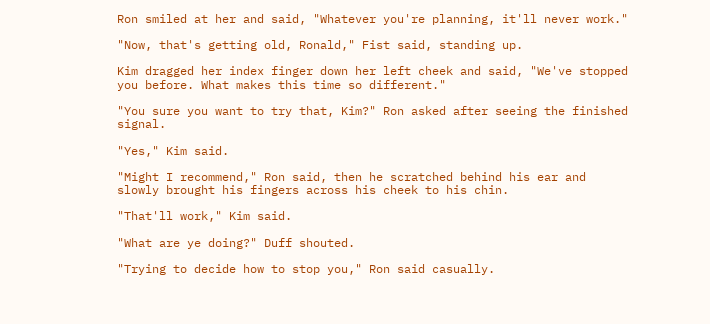Ron smiled at her and said, "Whatever you're planning, it'll never work."

"Now, that's getting old, Ronald," Fist said, standing up.

Kim dragged her index finger down her left cheek and said, "We've stopped you before. What makes this time so different."

"You sure you want to try that, Kim?" Ron asked after seeing the finished signal.

"Yes," Kim said.

"Might I recommend," Ron said, then he scratched behind his ear and slowly brought his fingers across his cheek to his chin.

"That'll work," Kim said.

"What are ye doing?" Duff shouted.

"Trying to decide how to stop you," Ron said casually.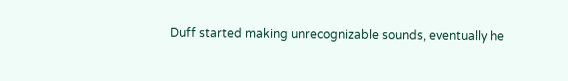Duff started making unrecognizable sounds, eventually he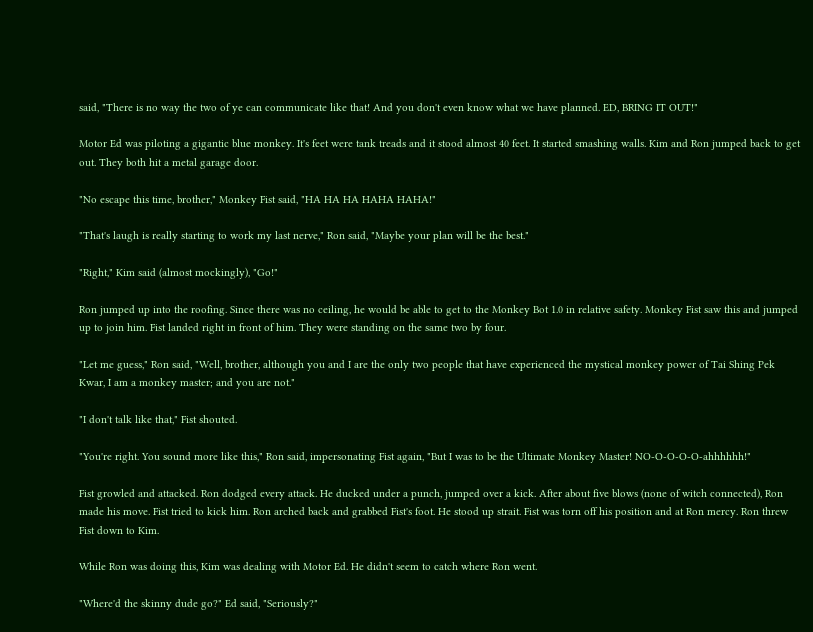said, "There is no way the two of ye can communicate like that! And you don't even know what we have planned. ED, BRING IT OUT!"

Motor Ed was piloting a gigantic blue monkey. It's feet were tank treads and it stood almost 40 feet. It started smashing walls. Kim and Ron jumped back to get out. They both hit a metal garage door.

"No escape this time, brother," Monkey Fist said, "HA HA HA HAHA HAHA!"

"That's laugh is really starting to work my last nerve," Ron said, "Maybe your plan will be the best."

"Right," Kim said (almost mockingly), "Go!"

Ron jumped up into the roofing. Since there was no ceiling, he would be able to get to the Monkey Bot 1.0 in relative safety. Monkey Fist saw this and jumped up to join him. Fist landed right in front of him. They were standing on the same two by four.

"Let me guess," Ron said, "Well, brother, although you and I are the only two people that have experienced the mystical monkey power of Tai Shing Pek Kwar, I am a monkey master; and you are not."

"I don't talk like that," Fist shouted.

"You're right. You sound more like this," Ron said, impersonating Fist again, "But I was to be the Ultimate Monkey Master! NO-O-O-O-O-ahhhhhh!"

Fist growled and attacked. Ron dodged every attack. He ducked under a punch, jumped over a kick. After about five blows (none of witch connected), Ron made his move. Fist tried to kick him. Ron arched back and grabbed Fist's foot. He stood up strait. Fist was torn off his position and at Ron mercy. Ron threw Fist down to Kim.

While Ron was doing this, Kim was dealing with Motor Ed. He didn't seem to catch where Ron went.

"Where'd the skinny dude go?" Ed said, "Seriously?"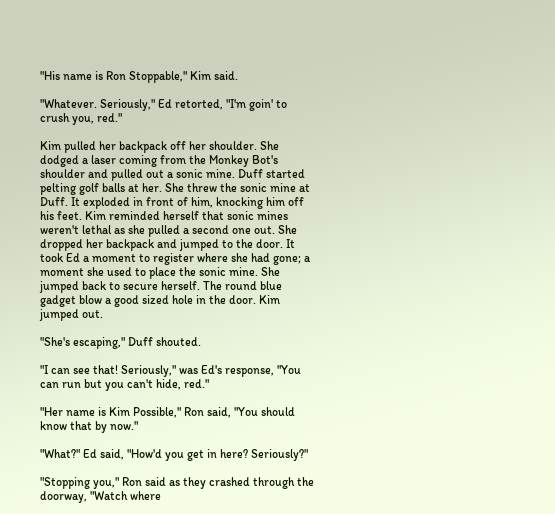"His name is Ron Stoppable," Kim said.

"Whatever. Seriously," Ed retorted, "I'm goin' to crush you, red."

Kim pulled her backpack off her shoulder. She dodged a laser coming from the Monkey Bot's shoulder and pulled out a sonic mine. Duff started pelting golf balls at her. She threw the sonic mine at Duff. It exploded in front of him, knocking him off his feet. Kim reminded herself that sonic mines weren't lethal as she pulled a second one out. She dropped her backpack and jumped to the door. It took Ed a moment to register where she had gone; a moment she used to place the sonic mine. She jumped back to secure herself. The round blue gadget blow a good sized hole in the door. Kim jumped out.

"She's escaping," Duff shouted.

"I can see that! Seriously," was Ed's response, "You can run but you can't hide, red."

"Her name is Kim Possible," Ron said, "You should know that by now."

"What?" Ed said, "How'd you get in here? Seriously?"

"Stopping you," Ron said as they crashed through the doorway, "Watch where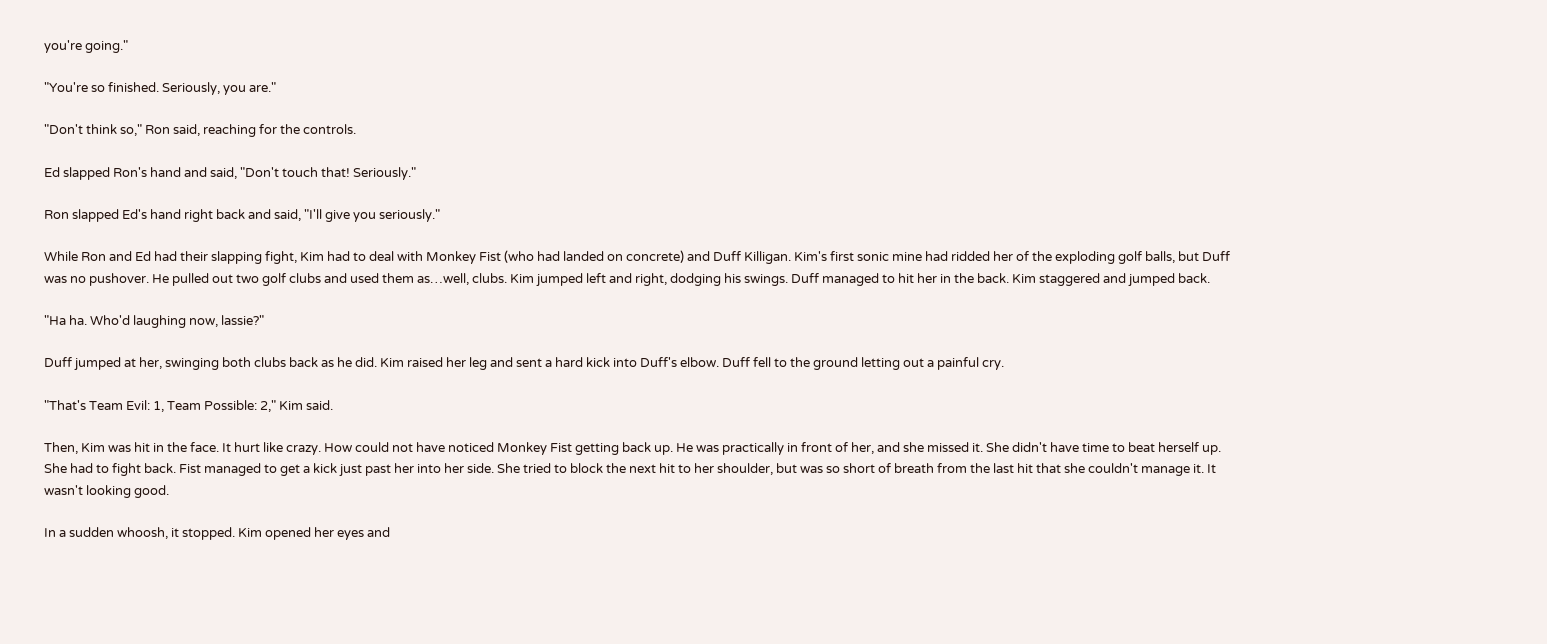you're going."

"You're so finished. Seriously, you are."

"Don't think so," Ron said, reaching for the controls.

Ed slapped Ron's hand and said, "Don't touch that! Seriously."

Ron slapped Ed's hand right back and said, "I'll give you seriously."

While Ron and Ed had their slapping fight, Kim had to deal with Monkey Fist (who had landed on concrete) and Duff Killigan. Kim's first sonic mine had ridded her of the exploding golf balls, but Duff was no pushover. He pulled out two golf clubs and used them as…well, clubs. Kim jumped left and right, dodging his swings. Duff managed to hit her in the back. Kim staggered and jumped back.

"Ha ha. Who'd laughing now, lassie?"

Duff jumped at her, swinging both clubs back as he did. Kim raised her leg and sent a hard kick into Duff's elbow. Duff fell to the ground letting out a painful cry.

"That's Team Evil: 1, Team Possible: 2," Kim said.

Then, Kim was hit in the face. It hurt like crazy. How could not have noticed Monkey Fist getting back up. He was practically in front of her, and she missed it. She didn't have time to beat herself up. She had to fight back. Fist managed to get a kick just past her into her side. She tried to block the next hit to her shoulder, but was so short of breath from the last hit that she couldn't manage it. It wasn't looking good.

In a sudden whoosh, it stopped. Kim opened her eyes and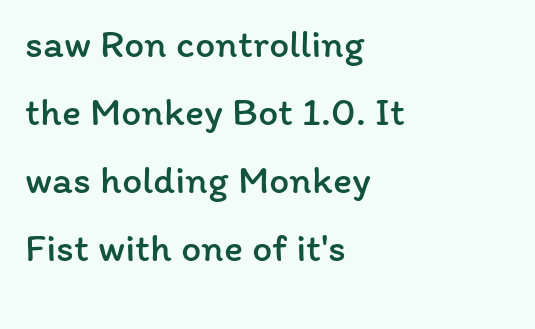saw Ron controlling the Monkey Bot 1.0. It was holding Monkey Fist with one of it's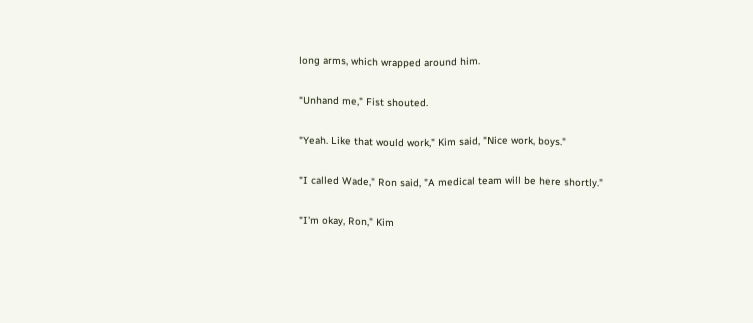long arms, which wrapped around him.

"Unhand me," Fist shouted.

"Yeah. Like that would work," Kim said, "Nice work, boys."

"I called Wade," Ron said, "A medical team will be here shortly."

"I'm okay, Ron," Kim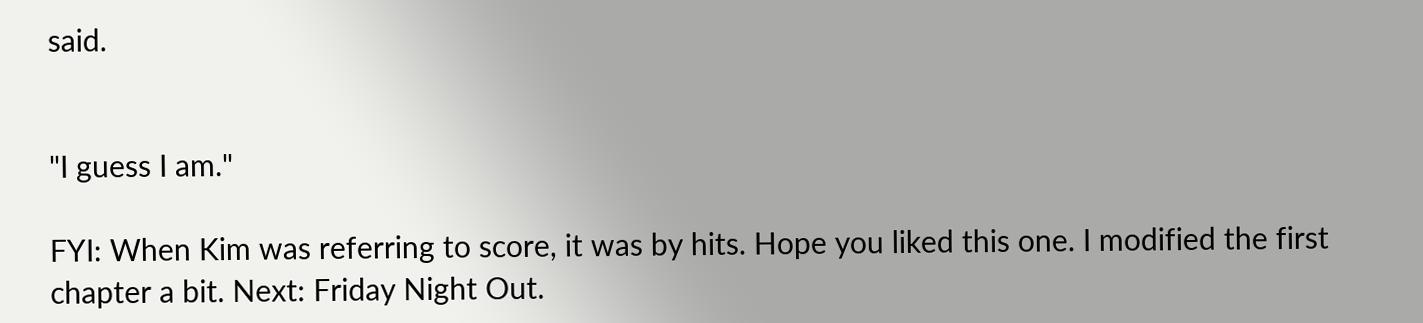said.


"I guess I am."

FYI: When Kim was referring to score, it was by hits. Hope you liked this one. I modified the first chapter a bit. Next: Friday Night Out.